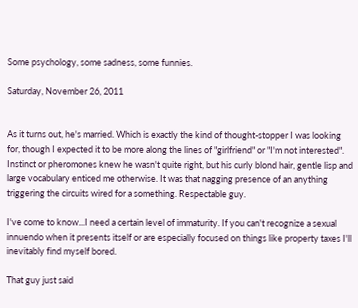Some psychology, some sadness, some funnies.

Saturday, November 26, 2011


As it turns out, he's married. Which is exactly the kind of thought-stopper I was looking for, though I expected it to be more along the lines of "girlfriend" or "I'm not interested". Instinct or pheromones knew he wasn't quite right, but his curly blond hair, gentle lisp and large vocabulary enticed me otherwise. It was that nagging presence of an anything triggering the circuits wired for a something. Respectable guy.

I've come to know...I need a certain level of immaturity. If you can't recognize a sexual innuendo when it presents itself or are especially focused on things like property taxes I'll inevitably find myself bored.

That guy just said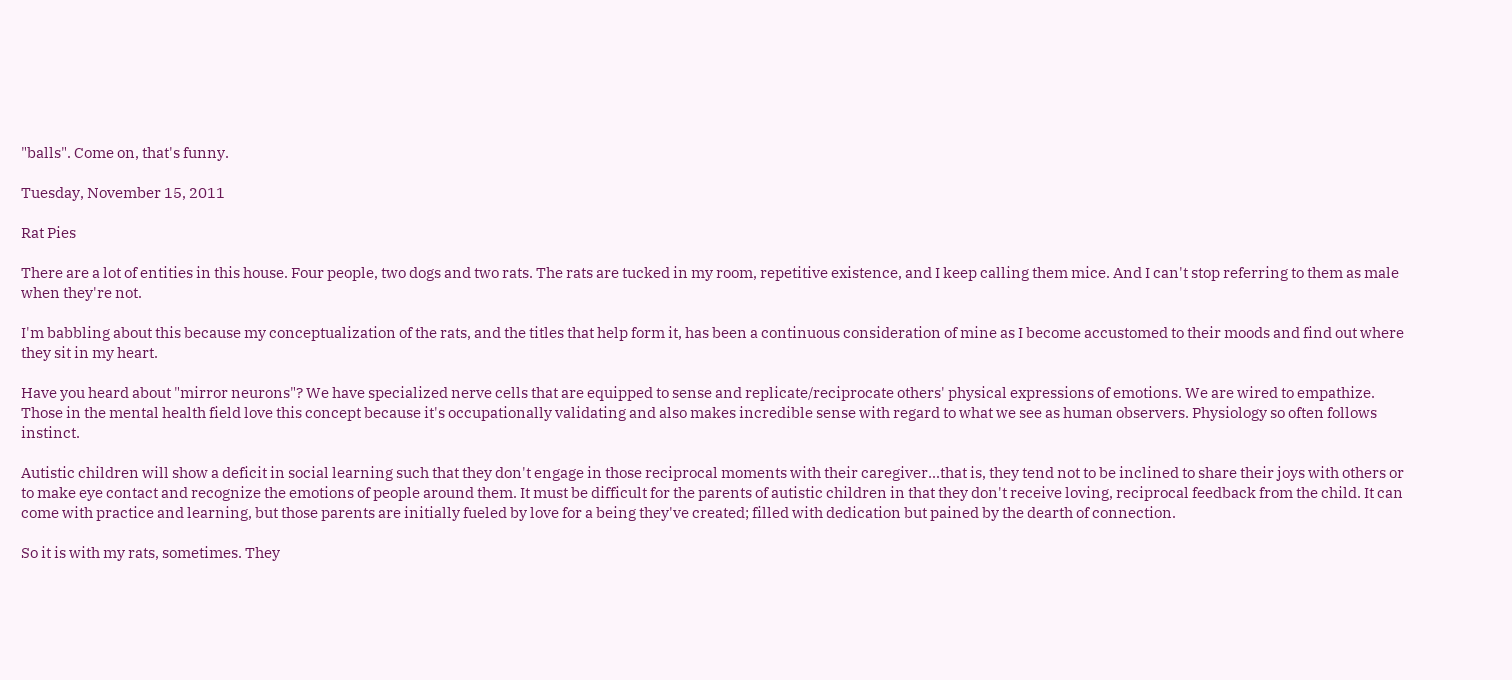"balls". Come on, that's funny.

Tuesday, November 15, 2011

Rat Pies

There are a lot of entities in this house. Four people, two dogs and two rats. The rats are tucked in my room, repetitive existence, and I keep calling them mice. And I can't stop referring to them as male when they're not.

I'm babbling about this because my conceptualization of the rats, and the titles that help form it, has been a continuous consideration of mine as I become accustomed to their moods and find out where they sit in my heart.

Have you heard about "mirror neurons"? We have specialized nerve cells that are equipped to sense and replicate/reciprocate others' physical expressions of emotions. We are wired to empathize. Those in the mental health field love this concept because it's occupationally validating and also makes incredible sense with regard to what we see as human observers. Physiology so often follows instinct.

Autistic children will show a deficit in social learning such that they don't engage in those reciprocal moments with their caregiver...that is, they tend not to be inclined to share their joys with others or to make eye contact and recognize the emotions of people around them. It must be difficult for the parents of autistic children in that they don't receive loving, reciprocal feedback from the child. It can come with practice and learning, but those parents are initially fueled by love for a being they've created; filled with dedication but pained by the dearth of connection.

So it is with my rats, sometimes. They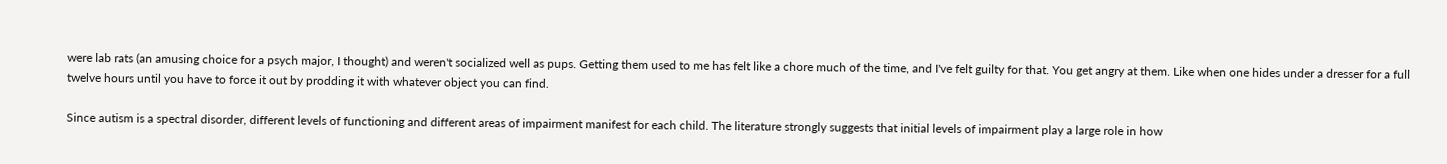were lab rats (an amusing choice for a psych major, I thought) and weren't socialized well as pups. Getting them used to me has felt like a chore much of the time, and I've felt guilty for that. You get angry at them. Like when one hides under a dresser for a full twelve hours until you have to force it out by prodding it with whatever object you can find.

Since autism is a spectral disorder, different levels of functioning and different areas of impairment manifest for each child. The literature strongly suggests that initial levels of impairment play a large role in how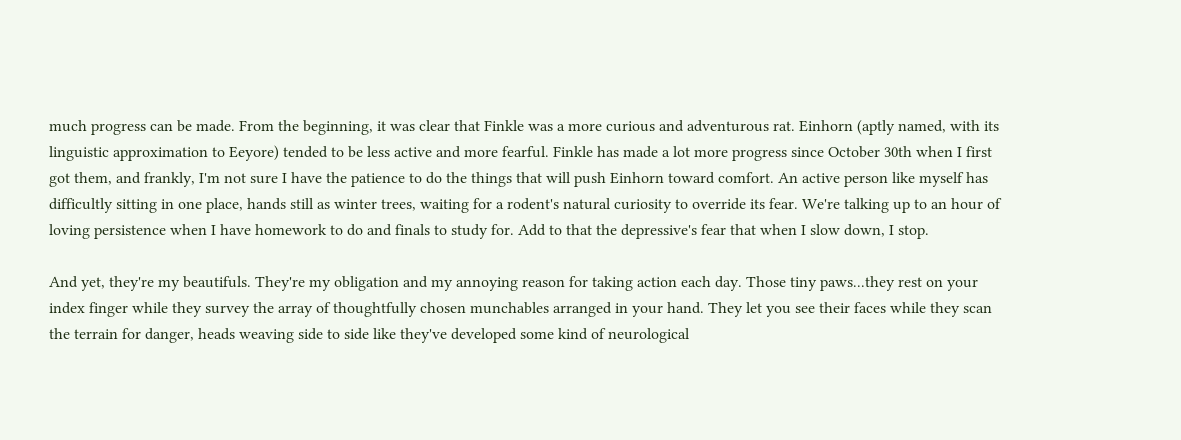much progress can be made. From the beginning, it was clear that Finkle was a more curious and adventurous rat. Einhorn (aptly named, with its linguistic approximation to Eeyore) tended to be less active and more fearful. Finkle has made a lot more progress since October 30th when I first got them, and frankly, I'm not sure I have the patience to do the things that will push Einhorn toward comfort. An active person like myself has difficultly sitting in one place, hands still as winter trees, waiting for a rodent's natural curiosity to override its fear. We're talking up to an hour of loving persistence when I have homework to do and finals to study for. Add to that the depressive's fear that when I slow down, I stop.

And yet, they're my beautifuls. They're my obligation and my annoying reason for taking action each day. Those tiny paws...they rest on your index finger while they survey the array of thoughtfully chosen munchables arranged in your hand. They let you see their faces while they scan the terrain for danger, heads weaving side to side like they've developed some kind of neurological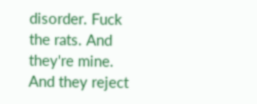disorder. Fuck the rats. And they're mine. And they reject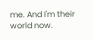me. And I'm their world now.